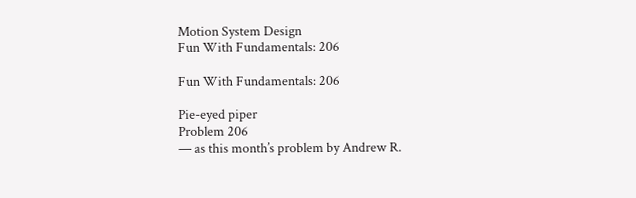Motion System Design
Fun With Fundamentals: 206

Fun With Fundamentals: 206

Pie-eyed piper
Problem 206
— as this month’s problem by Andrew R.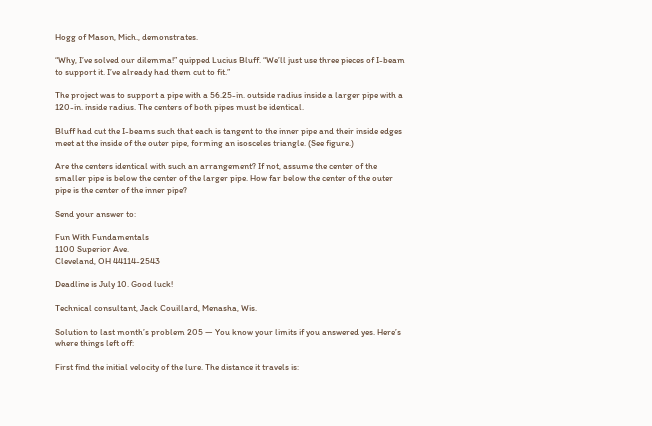Hogg of Mason, Mich., demonstrates.

“Why, I’ve solved our dilemma!” quipped Lucius Bluff. “We’ll just use three pieces of I-beam to support it. I’ve already had them cut to fit.”

The project was to support a pipe with a 56.25-in. outside radius inside a larger pipe with a 120-in. inside radius. The centers of both pipes must be identical.

Bluff had cut the I-beams such that each is tangent to the inner pipe and their inside edges meet at the inside of the outer pipe, forming an isosceles triangle. (See figure.)

Are the centers identical with such an arrangement? If not, assume the center of the smaller pipe is below the center of the larger pipe. How far below the center of the outer pipe is the center of the inner pipe?

Send your answer to:

Fun With Fundamentals
1100 Superior Ave.
Cleveland, OH 44114-2543

Deadline is July 10. Good luck!

Technical consultant, Jack Couillard, Menasha, Wis.

Solution to last month’s problem 205 — You know your limits if you answered yes. Here’s where things left off:

First find the initial velocity of the lure. The distance it travels is: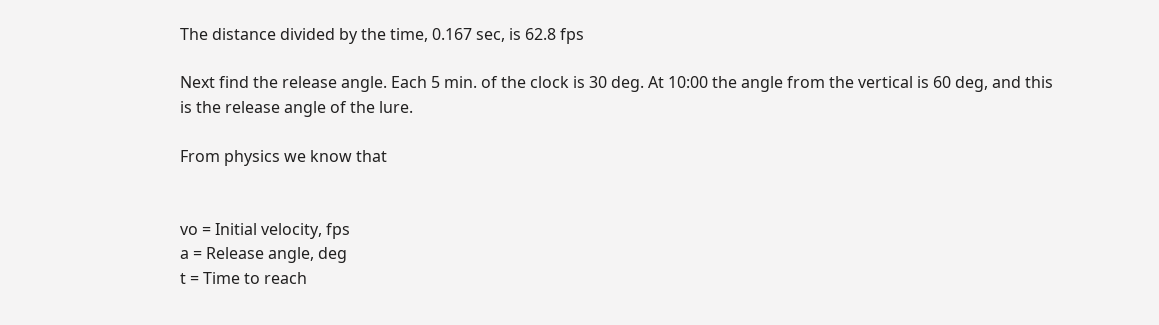The distance divided by the time, 0.167 sec, is 62.8 fps

Next find the release angle. Each 5 min. of the clock is 30 deg. At 10:00 the angle from the vertical is 60 deg, and this is the release angle of the lure.

From physics we know that


vo = Initial velocity, fps
a = Release angle, deg
t = Time to reach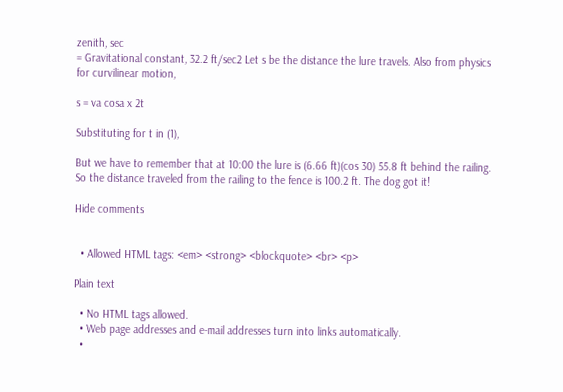zenith, sec
= Gravitational constant, 32.2 ft/sec2 Let s be the distance the lure travels. Also from physics for curvilinear motion,

s = va cosa x 2t

Substituting for t in (1),

But we have to remember that at 10:00 the lure is (6.66 ft)(cos 30) 55.8 ft behind the railing. So the distance traveled from the railing to the fence is 100.2 ft. The dog got it!

Hide comments


  • Allowed HTML tags: <em> <strong> <blockquote> <br> <p>

Plain text

  • No HTML tags allowed.
  • Web page addresses and e-mail addresses turn into links automatically.
  •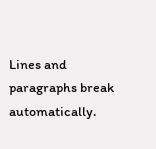Lines and paragraphs break automatically.